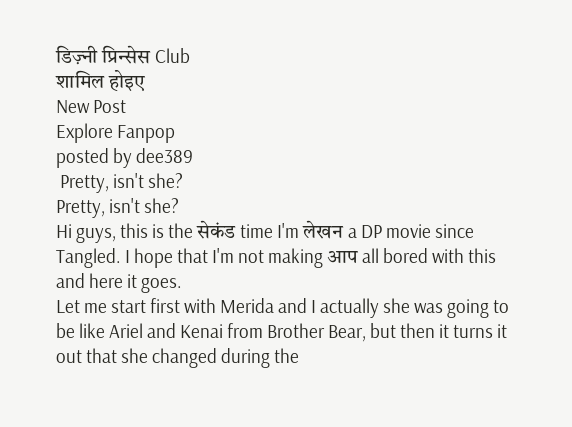डिज़्नी प्रिन्सेस Club
शामिल होइए
New Post
Explore Fanpop
posted by dee389
 Pretty, isn't she?
Pretty, isn't she?
Hi guys, this is the सेकंड time I'm लेखन a DP movie since Tangled. I hope that I'm not making आप all bored with this and here it goes.
Let me start first with Merida and I actually she was going to be like Ariel and Kenai from Brother Bear, but then it turns it out that she changed during the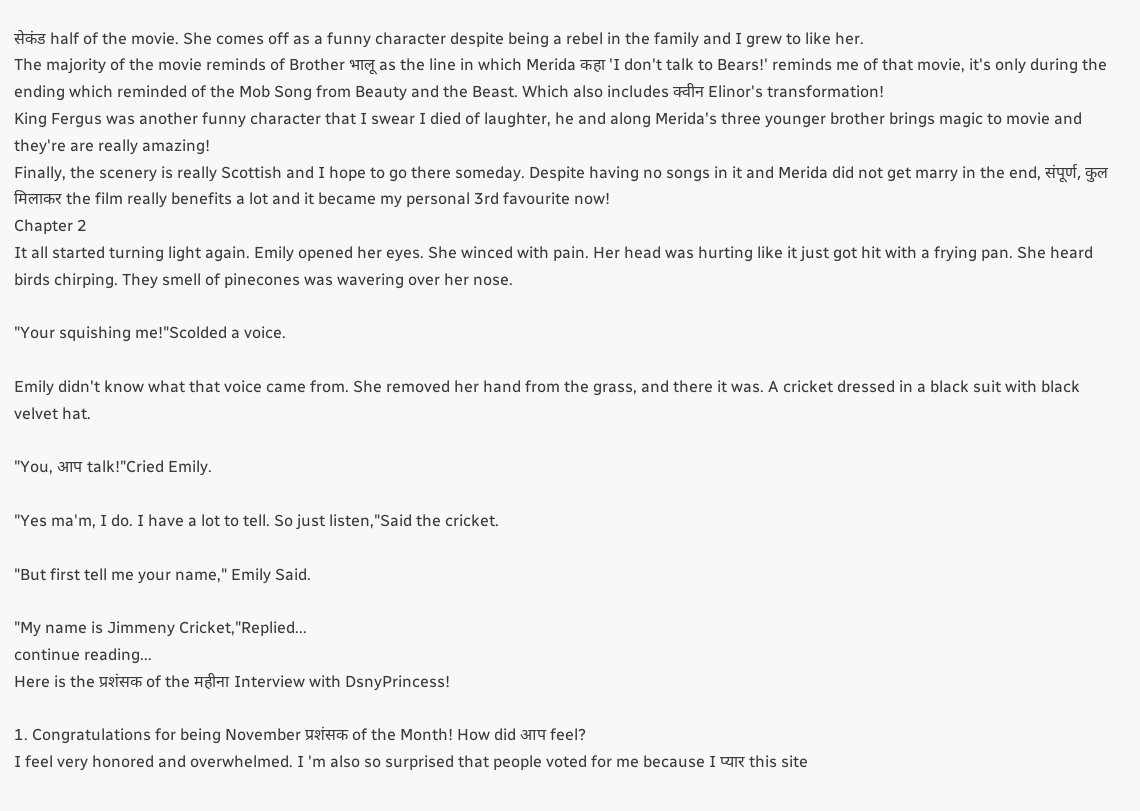सेकंड half of the movie. She comes off as a funny character despite being a rebel in the family and I grew to like her.
The majority of the movie reminds of Brother भालू as the line in which Merida कहा 'I don't talk to Bears!' reminds me of that movie, it's only during the ending which reminded of the Mob Song from Beauty and the Beast. Which also includes क्वीन Elinor's transformation!
King Fergus was another funny character that I swear I died of laughter, he and along Merida's three younger brother brings magic to movie and they're are really amazing!
Finally, the scenery is really Scottish and I hope to go there someday. Despite having no songs in it and Merida did not get marry in the end, संपूर्ण, कुल मिलाकर the film really benefits a lot and it became my personal 3rd favourite now!
Chapter 2
It all started turning light again. Emily opened her eyes. She winced with pain. Her head was hurting like it just got hit with a frying pan. She heard birds chirping. They smell of pinecones was wavering over her nose.

"Your squishing me!"Scolded a voice.

Emily didn't know what that voice came from. She removed her hand from the grass, and there it was. A cricket dressed in a black suit with black velvet hat.

"You, आप talk!"Cried Emily.

"Yes ma'm, I do. I have a lot to tell. So just listen,"Said the cricket.

"But first tell me your name," Emily Said.

"My name is Jimmeny Cricket,"Replied...
continue reading...
Here is the प्रशंसक of the महीना Interview with DsnyPrincess!

1. Congratulations for being November प्रशंसक of the Month! How did आप feel?
I feel very honored and overwhelmed. I 'm also so surprised that people voted for me because I प्यार this site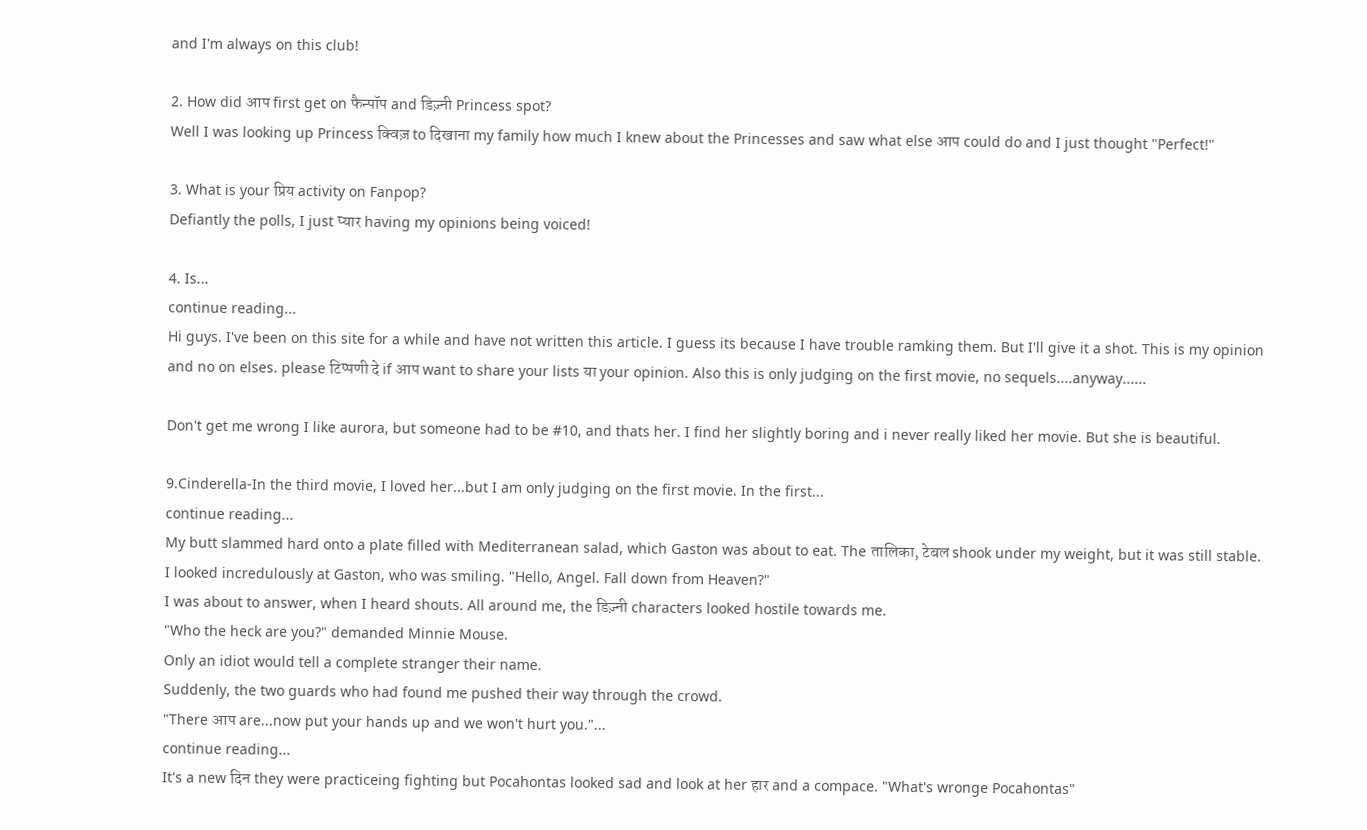and I'm always on this club!

2. How did आप first get on फैन्पॉप and डिज़्नी Princess spot?
Well I was looking up Princess क्विज़ to दिखाना my family how much I knew about the Princesses and saw what else आप could do and I just thought "Perfect!"

3. What is your प्रिय activity on Fanpop?
Defiantly the polls, I just प्यार having my opinions being voiced!

4. Is...
continue reading...
Hi guys. I've been on this site for a while and have not written this article. I guess its because I have trouble ramking them. But I'll give it a shot. This is my opinion and no on elses. please टिप्पणी दे if आप want to share your lists या your opinion. Also this is only judging on the first movie, no sequels....anyway......

Don't get me wrong I like aurora, but someone had to be #10, and thats her. I find her slightly boring and i never really liked her movie. But she is beautiful.

9.Cinderella-In the third movie, I loved her...but I am only judging on the first movie. In the first...
continue reading...
My butt slammed hard onto a plate filled with Mediterranean salad, which Gaston was about to eat. The तालिका, टेबल shook under my weight, but it was still stable.
I looked incredulously at Gaston, who was smiling. "Hello, Angel. Fall down from Heaven?"
I was about to answer, when I heard shouts. All around me, the डिज़्नी characters looked hostile towards me.
"Who the heck are you?" demanded Minnie Mouse.
Only an idiot would tell a complete stranger their name.
Suddenly, the two guards who had found me pushed their way through the crowd.
"There आप are...now put your hands up and we won't hurt you."...
continue reading...
It's a new दिन they were practiceing fighting but Pocahontas looked sad and look at her हार and a compace. "What's wronge Pocahontas"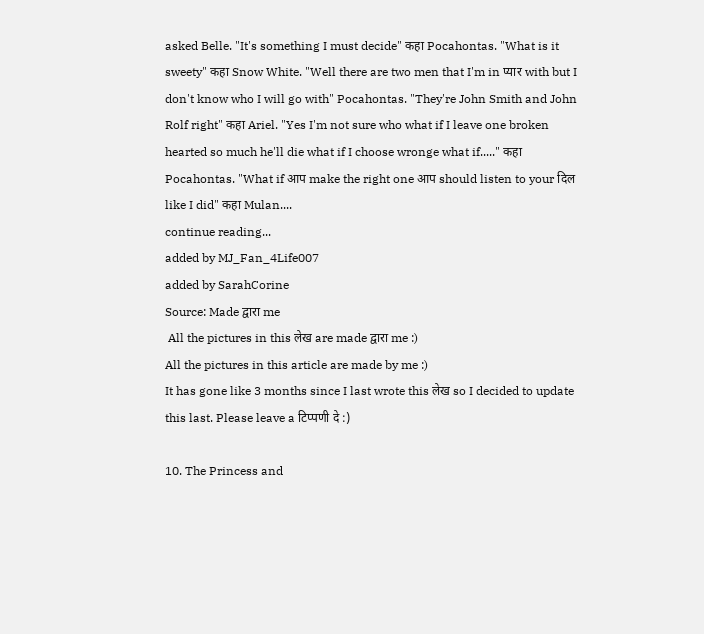asked Belle. "It's something I must decide" कहा Pocahontas. "What is it sweety" कहा Snow White. "Well there are two men that I'm in प्यार with but I don't know who I will go with" Pocahontas. "They're John Smith and John Rolf right" कहा Ariel. "Yes I'm not sure who what if I leave one broken hearted so much he'll die what if I choose wronge what if....." कहा Pocahontas. "What if आप make the right one आप should listen to your दिल like I did" कहा Mulan....
continue reading...
added by MJ_Fan_4Life007
added by SarahCorine
Source: Made द्वारा me
 All the pictures in this लेख are made द्वारा me :)
All the pictures in this article are made by me :)
It has gone like 3 months since I last wrote this लेख so I decided to update this last. Please leave a टिप्पणी दे :)

10. The Princess and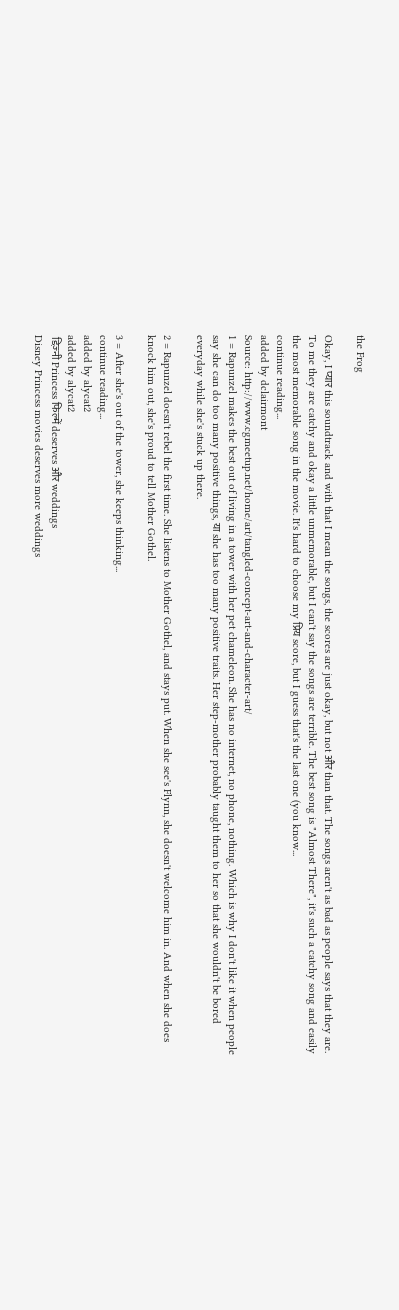the Frog

Okay, I प्यार this soundtrack and with that I mean the songs, the scores are just okay, but not और than that. The songs aren't as bad as people says that they are. To me they are catchy and okay a little unmemorable, but I can't say the songs are terrible. The best song is "Almost There", it's such a catchy song and easily the most memorable song in the movie. It's hard to choose my प्रिय score, but I guess that's the last one (you know...
continue reading...
added by dclairmont
Source: http://www.cgmeetup.net/home/art/tangled-concept-art-and-character-art/
1 = Rapunzel makes the best out of living in a tower with her pet chameleon. She has no internet, no phone, nothing. Which is why I don't like it when people say she can do too many positive things, या she has too many positive traits. Her step-mother probably taught them to her so that she wouldn't be bored everyday while she's stuck up there.

2 = Rapunzel doesn't rebel the first time. She listens to Mother Gothel, and stays put. When she see's Flynn, she doesn't welcome him in. And when she does knock him out, she's proud to tell Mother Gothel.

3 = After she's out of the tower, she keeps thinking...
continue reading...
added by alycat2
added by alycat2
 डिज़्नी Princess फिल्में deserves और weddings
Disney Princess movies deserves more weddings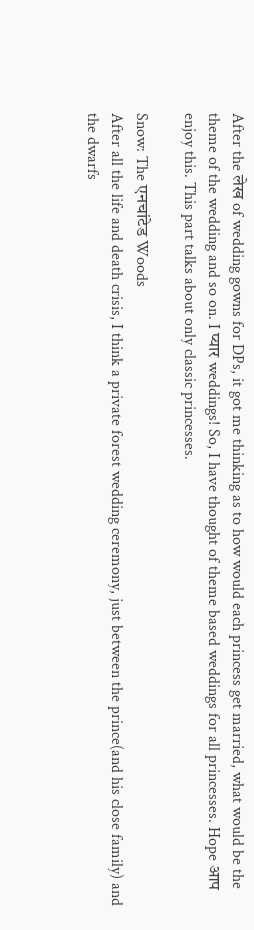After the लेख of wedding gowns for DPs, it got me thinking as to how would each princess get married, what would be the theme of the wedding and so on. I प्यार weddings! So, I have thought of theme based weddings for all princesses. Hope आप enjoy this. This part talks about only classic princesses.

Snow: The एनचांटेड Woods
After all the life and death crisis, I think a private forest wedding ceremony, just between the prince(and his close family) and the dwarfs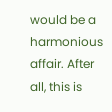would be a harmonious affair. After all, this is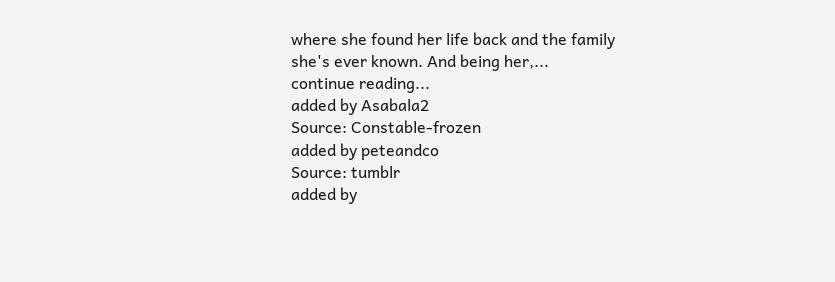where she found her life back and the family she's ever known. And being her,...
continue reading...
added by Asabala2
Source: Constable-frozen
added by peteandco
Source: tumblr
added by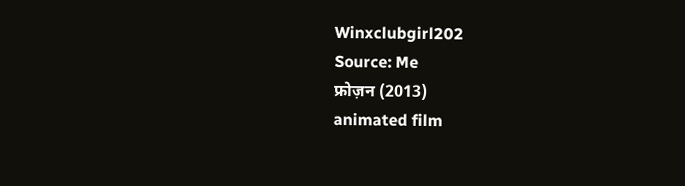Winxclubgirl202
Source: Me
फ्रोज़न (2013)
animated film